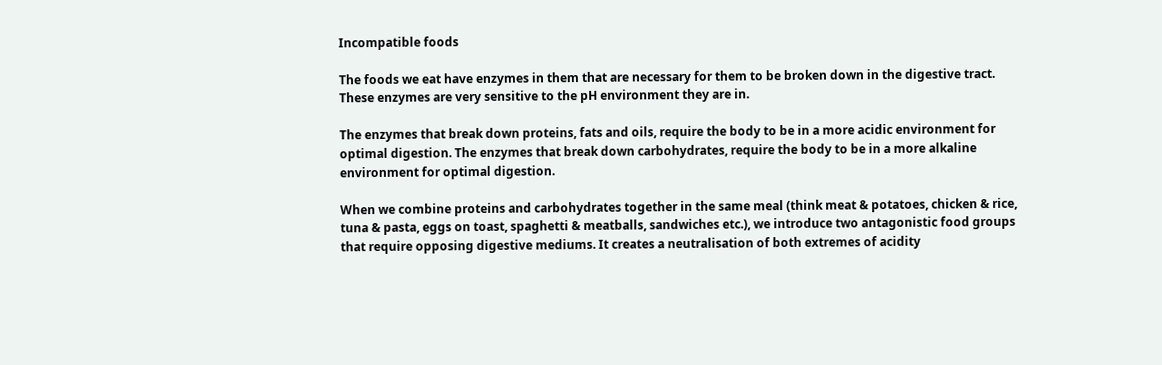Incompatible foods

The foods we eat have enzymes in them that are necessary for them to be broken down in the digestive tract. These enzymes are very sensitive to the pH environment they are in.

The enzymes that break down proteins, fats and oils, require the body to be in a more acidic environment for optimal digestion. The enzymes that break down carbohydrates, require the body to be in a more alkaline environment for optimal digestion.

When we combine proteins and carbohydrates together in the same meal (think meat & potatoes, chicken & rice, tuna & pasta, eggs on toast, spaghetti & meatballs, sandwiches etc.), we introduce two antagonistic food groups that require opposing digestive mediums. It creates a neutralisation of both extremes of acidity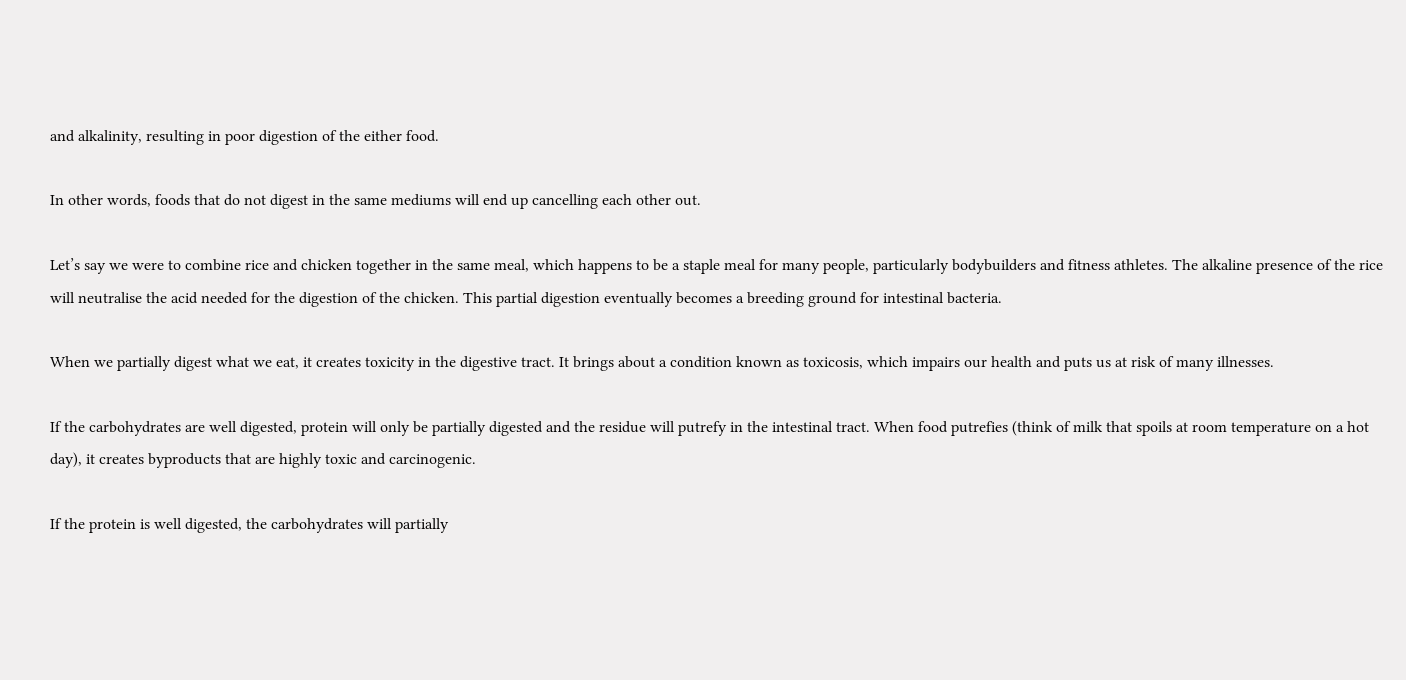and alkalinity, resulting in poor digestion of the either food.

In other words, foods that do not digest in the same mediums will end up cancelling each other out.

Let’s say we were to combine rice and chicken together in the same meal, which happens to be a staple meal for many people, particularly bodybuilders and fitness athletes. The alkaline presence of the rice will neutralise the acid needed for the digestion of the chicken. This partial digestion eventually becomes a breeding ground for intestinal bacteria.

When we partially digest what we eat, it creates toxicity in the digestive tract. It brings about a condition known as toxicosis, which impairs our health and puts us at risk of many illnesses.

If the carbohydrates are well digested, protein will only be partially digested and the residue will putrefy in the intestinal tract. When food putrefies (think of milk that spoils at room temperature on a hot day), it creates byproducts that are highly toxic and carcinogenic.

If the protein is well digested, the carbohydrates will partially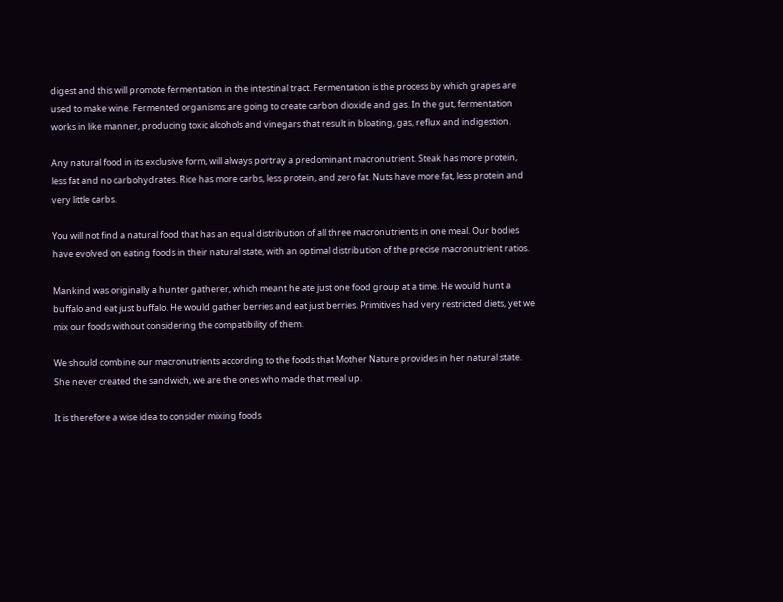digest and this will promote fermentation in the intestinal tract. Fermentation is the process by which grapes are used to make wine. Fermented organisms are going to create carbon dioxide and gas. In the gut, fermentation works in like manner, producing toxic alcohols and vinegars that result in bloating, gas, reflux and indigestion.

Any natural food in its exclusive form, will always portray a predominant macronutrient. Steak has more protein, less fat and no carbohydrates. Rice has more carbs, less protein, and zero fat. Nuts have more fat, less protein and very little carbs.

You will not find a natural food that has an equal distribution of all three macronutrients in one meal. Our bodies have evolved on eating foods in their natural state, with an optimal distribution of the precise macronutrient ratios.

Mankind was originally a hunter gatherer, which meant he ate just one food group at a time. He would hunt a buffalo and eat just buffalo. He would gather berries and eat just berries. Primitives had very restricted diets, yet we mix our foods without considering the compatibility of them.

We should combine our macronutrients according to the foods that Mother Nature provides in her natural state. She never created the sandwich, we are the ones who made that meal up.

It is therefore a wise idea to consider mixing foods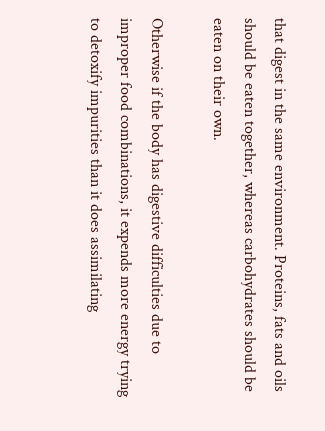that digest in the same environment. Proteins, fats and oils should be eaten together, whereas carbohydrates should be eaten on their own.

Otherwise if the body has digestive difficulties due to improper food combinations, it expends more energy trying to detoxify impurities than it does assimilating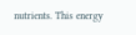nutrients. This energy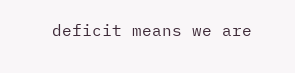deficit means we are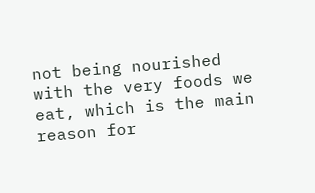not being nourished with the very foods we eat, which is the main reason for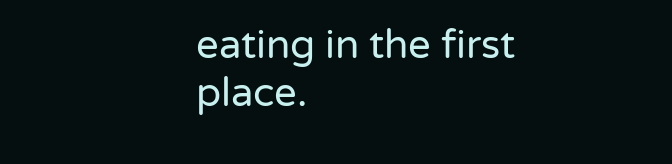eating in the first place.